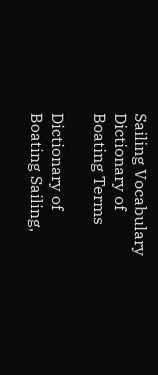Sailing Vocabulary
Dictionary of Boating Terms

Dictionary of Boating Sailing,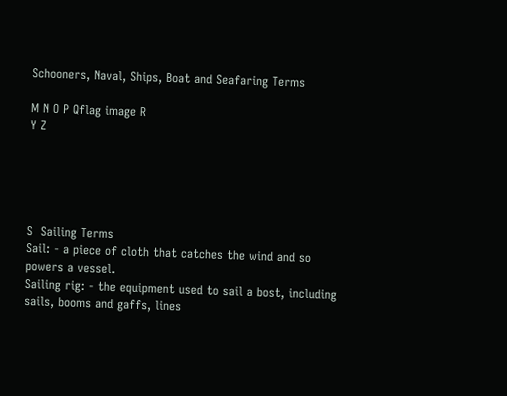Schooners, Naval, Ships, Boat and Seafaring Terms

M N O P Qflag image R
Y Z





S  Sailing Terms
Sail: - a piece of cloth that catches the wind and so powers a vessel.
Sailing rig: - the equipment used to sail a bost, including sails, booms and gaffs, lines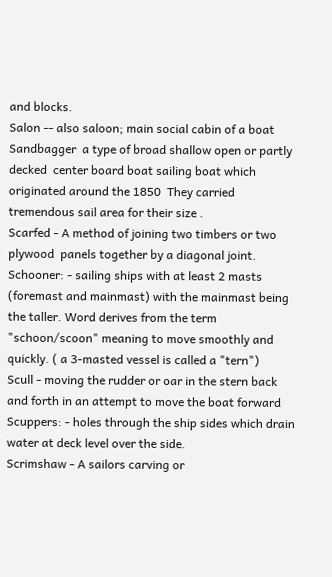and blocks.
Salon -- also saloon; main social cabin of a boat
Sandbagger  a type of broad shallow open or partly decked  center board boat sailing boat which originated around the 1850  They carried tremendous sail area for their size .
Scarfed - A method of joining two timbers or two plywood  panels together by a diagonal joint.
Schooner: - sailing ships with at least 2 masts (foremast and mainmast) with the mainmast being the taller. Word derives from the term "schoon/scoon" meaning to move smoothly and quickly. ( a 3-masted vessel is called a "tern")
Scull - moving the rudder or oar in the stern back and forth in an attempt to move the boat forward
Scuppers: - holes through the ship sides which drain water at deck level over the side.
Scrimshaw - A sailors carving or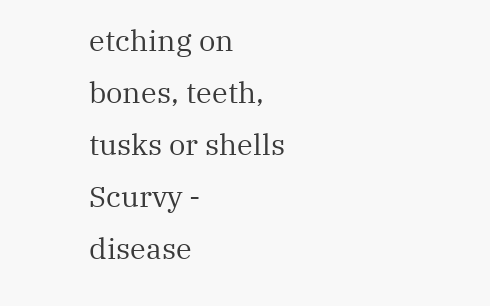etching on bones, teeth, tusks or shells
Scurvy - disease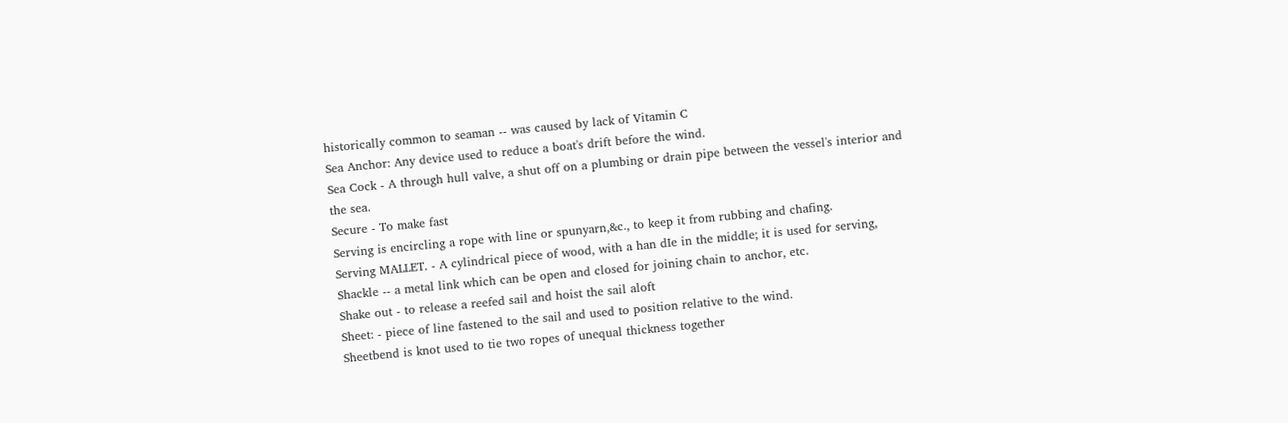historically common to seaman -- was caused by lack of Vitamin C
Sea Anchor: Any device used to reduce a boat's drift before the wind.
Sea Cock - A through hull valve, a shut off on a plumbing or drain pipe between the vessel's interior and the sea.
Secure - To make fast
Serving is encircling a rope with line or spunyarn,&c., to keep it from rubbing and chafing.
Serving MALLET. - A cylindrical piece of wood, with a han dIe in the middle; it is used for serving,
Shackle -- a metal link which can be open and closed for joining chain to anchor, etc.
Shake out - to release a reefed sail and hoist the sail aloft
Sheet: - piece of line fastened to the sail and used to position relative to the wind.
Sheetbend is knot used to tie two ropes of unequal thickness together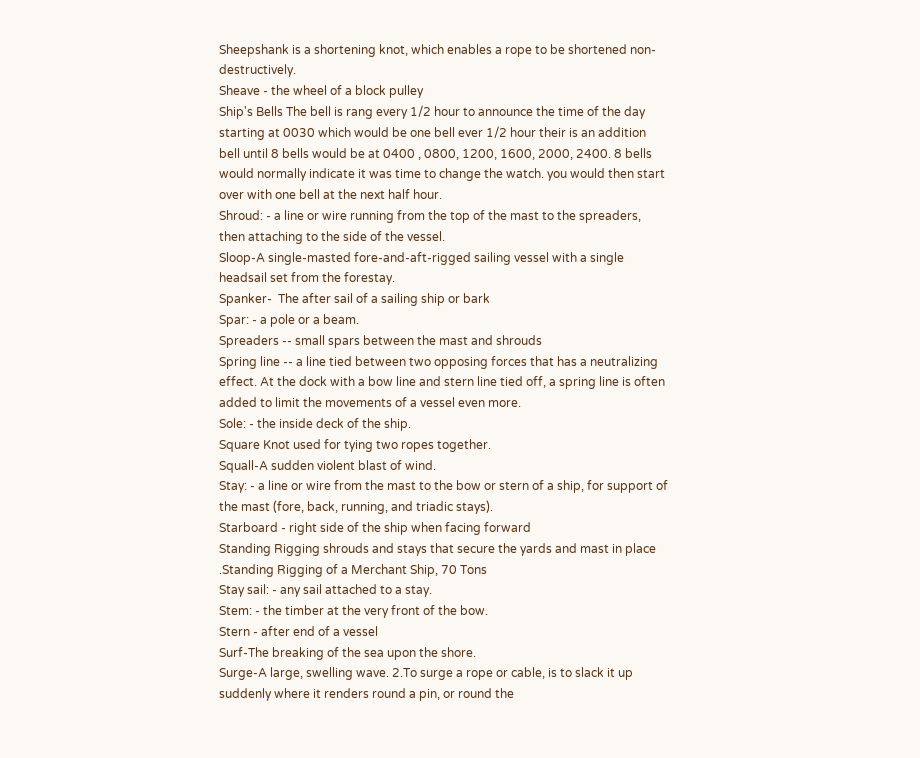Sheepshank is a shortening knot, which enables a rope to be shortened non-destructively.
Sheave - the wheel of a block pulley
Ship's Bells The bell is rang every 1/2 hour to announce the time of the day starting at 0030 which would be one bell ever 1/2 hour their is an addition bell until 8 bells would be at 0400 , 0800, 1200, 1600, 2000, 2400. 8 bells would normally indicate it was time to change the watch. you would then start over with one bell at the next half hour.
Shroud: - a line or wire running from the top of the mast to the spreaders, then attaching to the side of the vessel.
Sloop-A single-masted fore-and-aft-rigged sailing vessel with a single headsail set from the forestay.
Spanker-  The after sail of a sailing ship or bark
Spar: - a pole or a beam.
Spreaders -- small spars between the mast and shrouds
Spring line -- a line tied between two opposing forces that has a neutralizing effect. At the dock with a bow line and stern line tied off, a spring line is often added to limit the movements of a vessel even more.
Sole: - the inside deck of the ship.
Square Knot used for tying two ropes together.
Squall-A sudden violent blast of wind.
Stay: - a line or wire from the mast to the bow or stern of a ship, for support of the mast (fore, back, running, and triadic stays).
Starboard - right side of the ship when facing forward
Standing Rigging shrouds and stays that secure the yards and mast in place .Standing Rigging of a Merchant Ship, 70 Tons
Stay sail: - any sail attached to a stay.
Stem: - the timber at the very front of the bow.
Stern - after end of a vessel
Surf-The breaking of the sea upon the shore.
Surge-A large, swelling wave. 2.To surge a rope or cable, is to slack it up suddenly where it renders round a pin, or round the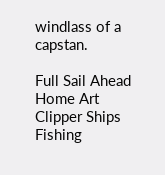windlass of a capstan.

Full Sail Ahead
Home Art
Clipper Ships
Fishing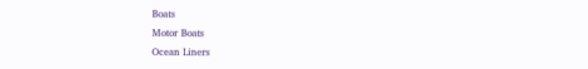Boats
Motor Boats
Ocean Liners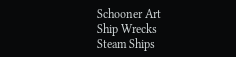Schooner Art
Ship Wrecks
Steam Ships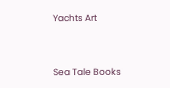Yachts Art


Sea Tale Books